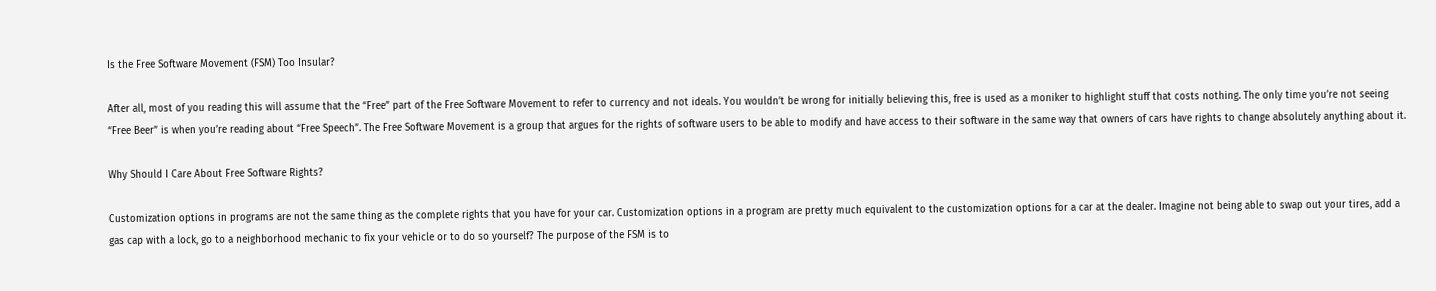Is the Free Software Movement (FSM) Too Insular?

After all, most of you reading this will assume that the “Free” part of the Free Software Movement to refer to currency and not ideals. You wouldn’t be wrong for initially believing this, free is used as a moniker to highlight stuff that costs nothing. The only time you’re not seeing “Free Beer” is when you’re reading about “Free Speech”. The Free Software Movement is a group that argues for the rights of software users to be able to modify and have access to their software in the same way that owners of cars have rights to change absolutely anything about it.

Why Should I Care About Free Software Rights?

Customization options in programs are not the same thing as the complete rights that you have for your car. Customization options in a program are pretty much equivalent to the customization options for a car at the dealer. Imagine not being able to swap out your tires, add a gas cap with a lock, go to a neighborhood mechanic to fix your vehicle or to do so yourself? The purpose of the FSM is to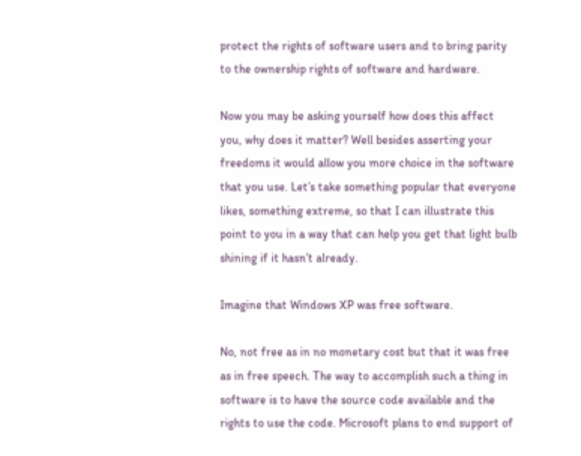protect the rights of software users and to bring parity to the ownership rights of software and hardware.

Now you may be asking yourself how does this affect you, why does it matter? Well besides asserting your freedoms it would allow you more choice in the software that you use. Let’s take something popular that everyone likes, something extreme, so that I can illustrate this point to you in a way that can help you get that light bulb shining if it hasn’t already.

Imagine that Windows XP was free software.

No, not free as in no monetary cost but that it was free as in free speech. The way to accomplish such a thing in software is to have the source code available and the rights to use the code. Microsoft plans to end support of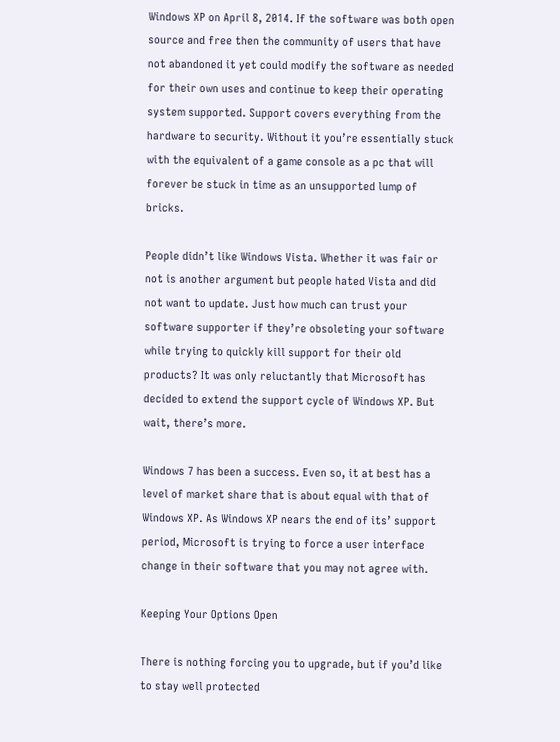Windows XP on April 8, 2014. If the software was both open source and free then the community of users that have not abandoned it yet could modify the software as needed for their own uses and continue to keep their operating system supported. Support covers everything from the hardware to security. Without it you’re essentially stuck with the equivalent of a game console as a pc that will forever be stuck in time as an unsupported lump of bricks.

People didn’t like Windows Vista. Whether it was fair or not is another argument but people hated Vista and did not want to update. Just how much can trust your software supporter if they’re obsoleting your software while trying to quickly kill support for their old products? It was only reluctantly that Microsoft has decided to extend the support cycle of Windows XP. But wait, there’s more.

Windows 7 has been a success. Even so, it at best has a level of market share that is about equal with that of Windows XP. As Windows XP nears the end of its’ support period, Microsoft is trying to force a user interface change in their software that you may not agree with.

Keeping Your Options Open

There is nothing forcing you to upgrade, but if you’d like to stay well protected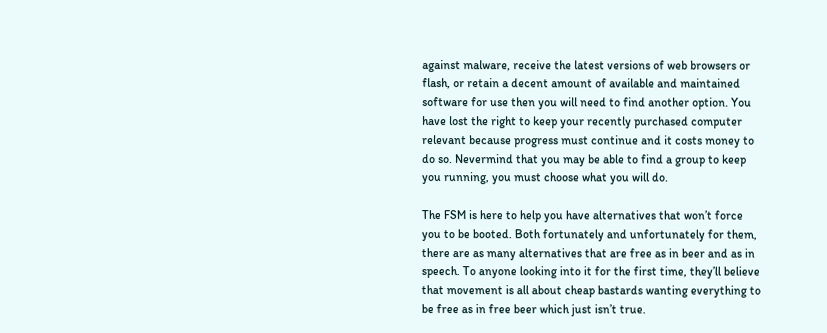against malware, receive the latest versions of web browsers or flash, or retain a decent amount of available and maintained software for use then you will need to find another option. You have lost the right to keep your recently purchased computer relevant because progress must continue and it costs money to do so. Nevermind that you may be able to find a group to keep you running, you must choose what you will do.

The FSM is here to help you have alternatives that won’t force you to be booted. Both fortunately and unfortunately for them, there are as many alternatives that are free as in beer and as in speech. To anyone looking into it for the first time, they’ll believe that movement is all about cheap bastards wanting everything to be free as in free beer which just isn’t true.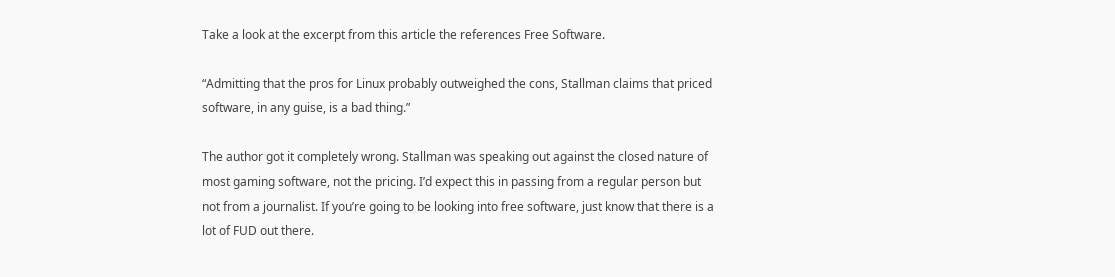Take a look at the excerpt from this article the references Free Software.

“Admitting that the pros for Linux probably outweighed the cons, Stallman claims that priced software, in any guise, is a bad thing.”

The author got it completely wrong. Stallman was speaking out against the closed nature of most gaming software, not the pricing. I’d expect this in passing from a regular person but not from a journalist. If you’re going to be looking into free software, just know that there is a lot of FUD out there.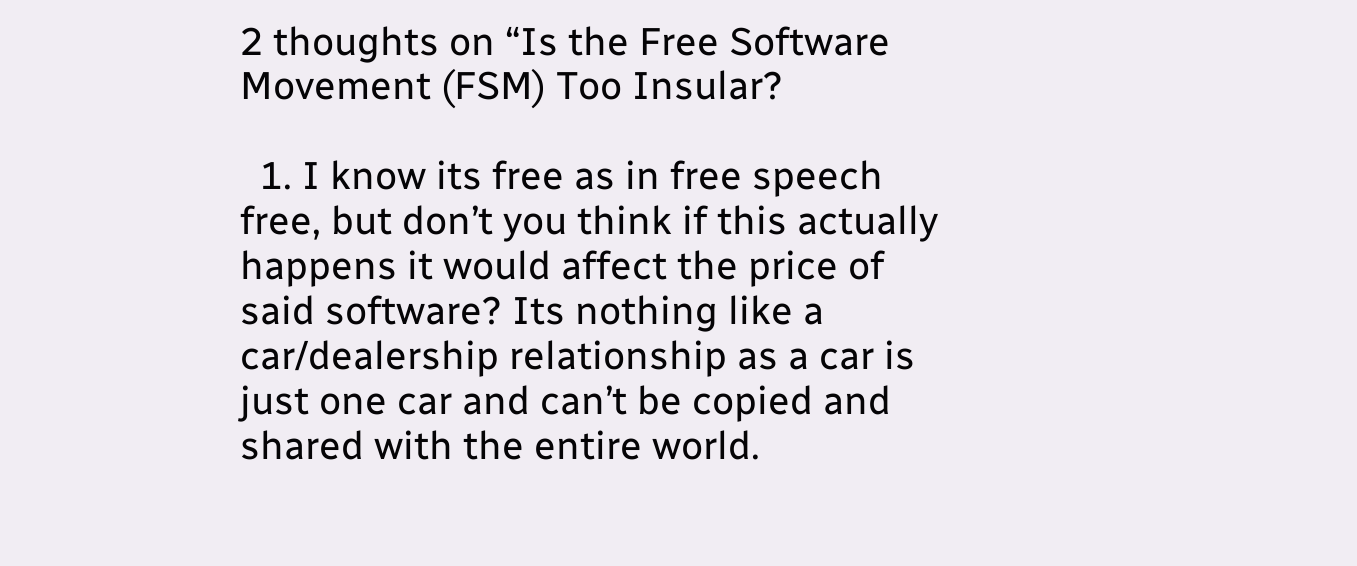2 thoughts on “Is the Free Software Movement (FSM) Too Insular?

  1. I know its free as in free speech free, but don’t you think if this actually happens it would affect the price of said software? Its nothing like a car/dealership relationship as a car is just one car and can’t be copied and shared with the entire world.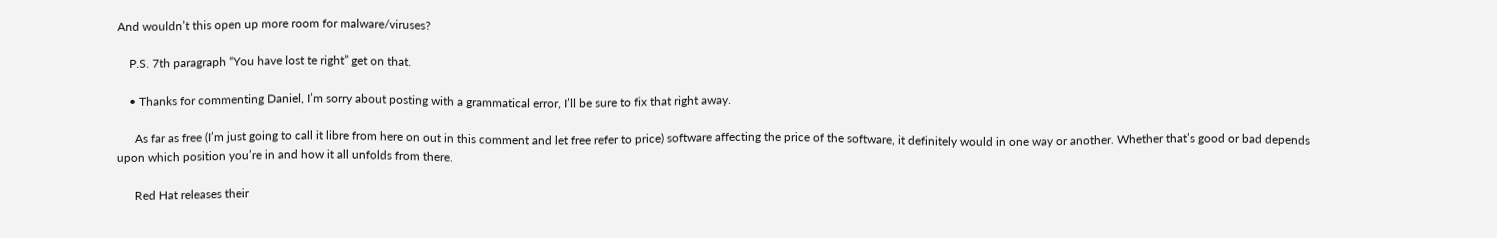And wouldn’t this open up more room for malware/viruses?

    P.S. 7th paragraph “You have lost te right” get on that.

    • Thanks for commenting Daniel, I’m sorry about posting with a grammatical error, I’ll be sure to fix that right away.

      As far as free (I’m just going to call it libre from here on out in this comment and let free refer to price) software affecting the price of the software, it definitely would in one way or another. Whether that’s good or bad depends upon which position you’re in and how it all unfolds from there.

      Red Hat releases their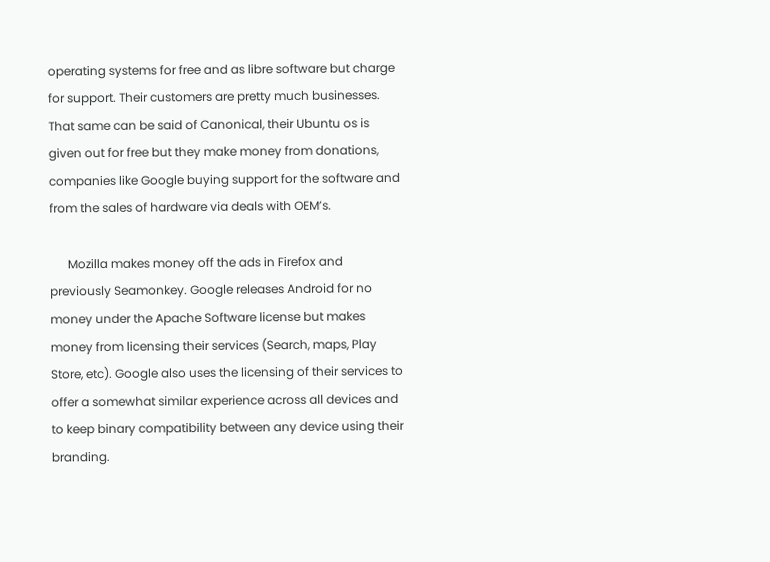operating systems for free and as libre software but charge for support. Their customers are pretty much businesses. That same can be said of Canonical, their Ubuntu os is given out for free but they make money from donations, companies like Google buying support for the software and from the sales of hardware via deals with OEM’s.

      Mozilla makes money off the ads in Firefox and previously Seamonkey. Google releases Android for no money under the Apache Software license but makes money from licensing their services (Search, maps, Play Store, etc). Google also uses the licensing of their services to offer a somewhat similar experience across all devices and to keep binary compatibility between any device using their branding.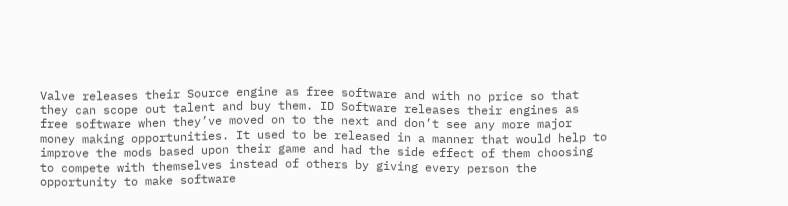Valve releases their Source engine as free software and with no price so that they can scope out talent and buy them. ID Software releases their engines as free software when they’ve moved on to the next and don’t see any more major money making opportunities. It used to be released in a manner that would help to improve the mods based upon their game and had the side effect of them choosing to compete with themselves instead of others by giving every person the opportunity to make software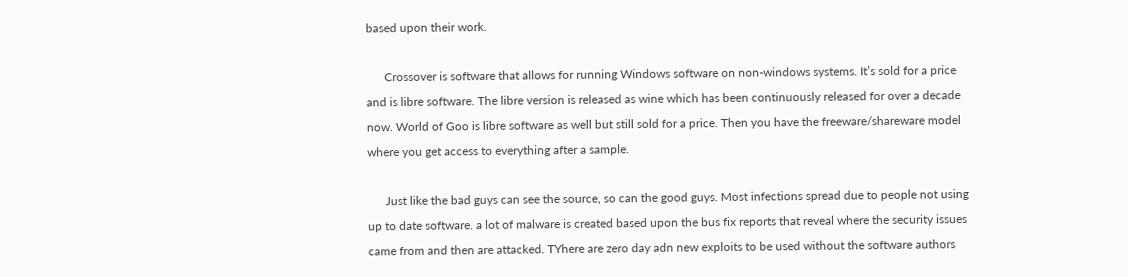based upon their work.

      Crossover is software that allows for running Windows software on non-windows systems. It’s sold for a price and is libre software. The libre version is released as wine which has been continuously released for over a decade now. World of Goo is libre software as well but still sold for a price. Then you have the freeware/shareware model where you get access to everything after a sample.

      Just like the bad guys can see the source, so can the good guys. Most infections spread due to people not using up to date software. a lot of malware is created based upon the bus fix reports that reveal where the security issues came from and then are attacked. TYhere are zero day adn new exploits to be used without the software authors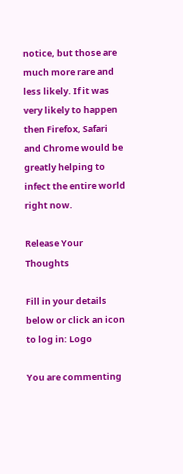notice, but those are much more rare and less likely. If it was very likely to happen then Firefox, Safari and Chrome would be greatly helping to infect the entire world right now.

Release Your Thoughts

Fill in your details below or click an icon to log in: Logo

You are commenting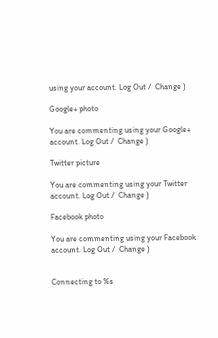using your account. Log Out /  Change )

Google+ photo

You are commenting using your Google+ account. Log Out /  Change )

Twitter picture

You are commenting using your Twitter account. Log Out /  Change )

Facebook photo

You are commenting using your Facebook account. Log Out /  Change )


Connecting to %s